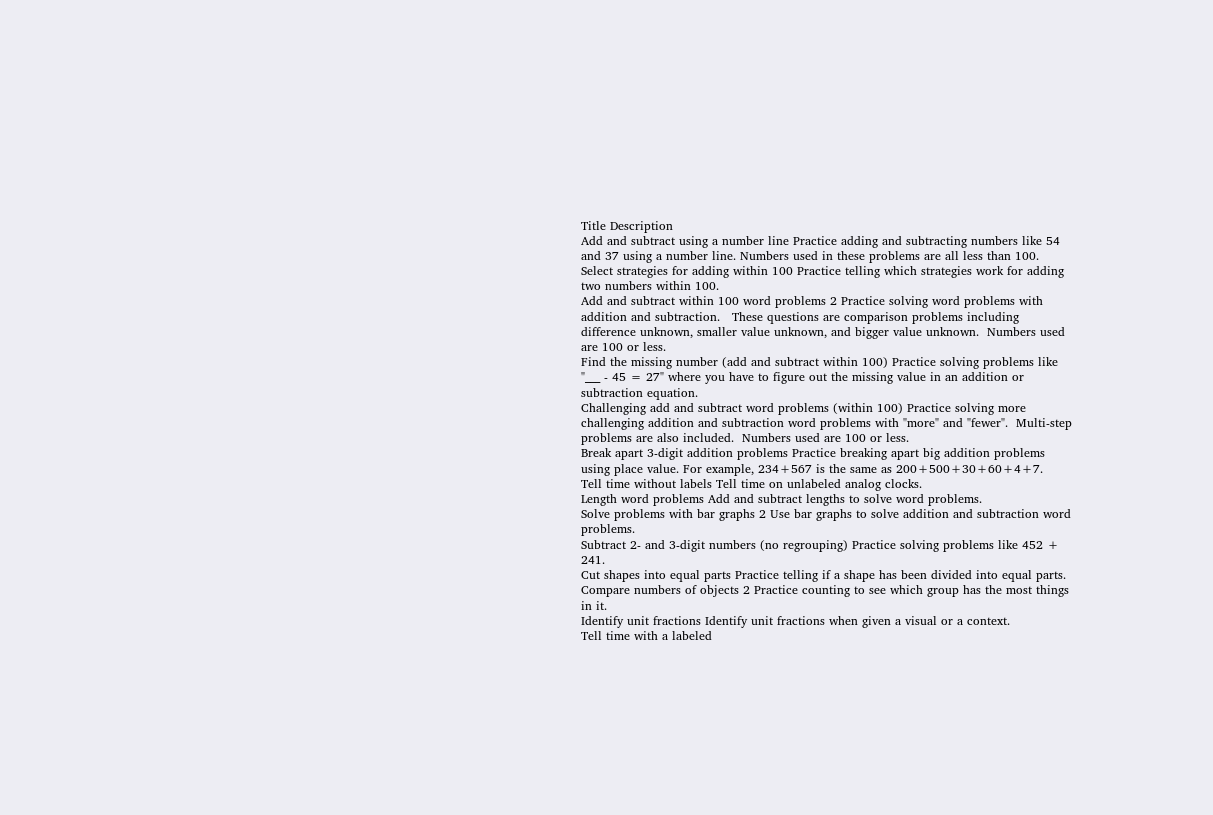Title Description
Add and subtract using a number line Practice adding and subtracting numbers like 54 and 37 using a number line. Numbers used in these problems are all less than 100.
Select strategies for adding within 100 Practice telling which strategies work for adding two numbers within 100.
Add and subtract within 100 word problems 2 Practice solving word problems with addition and subtraction.   These questions are comparison problems including difference unknown, smaller value unknown, and bigger value unknown.  Numbers used are 100 or less.
Find the missing number (add and subtract within 100) Practice solving problems like "___ - 45 = 27" where you have to figure out the missing value in an addition or subtraction equation.
Challenging add and subtract word problems (within 100) Practice solving more challenging addition and subtraction word problems with "more" and "fewer".  Multi-step problems are also included.  Numbers used are 100 or less.
Break apart 3-digit addition problems Practice breaking apart big addition problems using place value. For example, 234+567 is the same as 200+500+30+60+4+7.
Tell time without labels Tell time on unlabeled analog clocks.
Length word problems Add and subtract lengths to solve word problems.
Solve problems with bar graphs 2 Use bar graphs to solve addition and subtraction word problems.
Subtract 2- and 3-digit numbers (no regrouping) Practice solving problems like 452 + 241.
Cut shapes into equal parts Practice telling if a shape has been divided into equal parts.
Compare numbers of objects 2 Practice counting to see which group has the most things in it.
Identify unit fractions Identify unit fractions when given a visual or a context.
Tell time with a labeled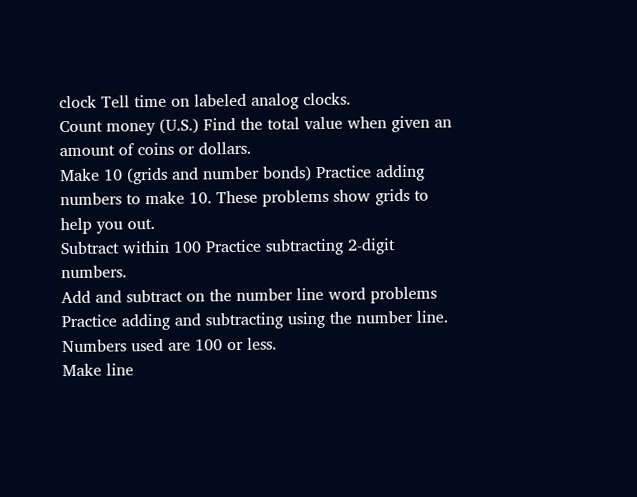clock Tell time on labeled analog clocks.
Count money (U.S.) Find the total value when given an amount of coins or dollars.
Make 10 (grids and number bonds) Practice adding numbers to make 10. These problems show grids to help you out.
Subtract within 100 Practice subtracting 2-digit numbers.
Add and subtract on the number line word problems Practice adding and subtracting using the number line. Numbers used are 100 or less.
Make line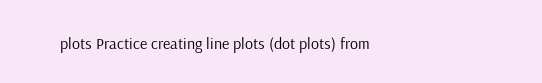plots Practice creating line plots (dot plots) from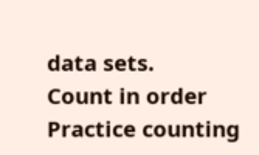data sets.
Count in order Practice counting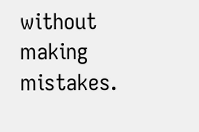without making mistakes.